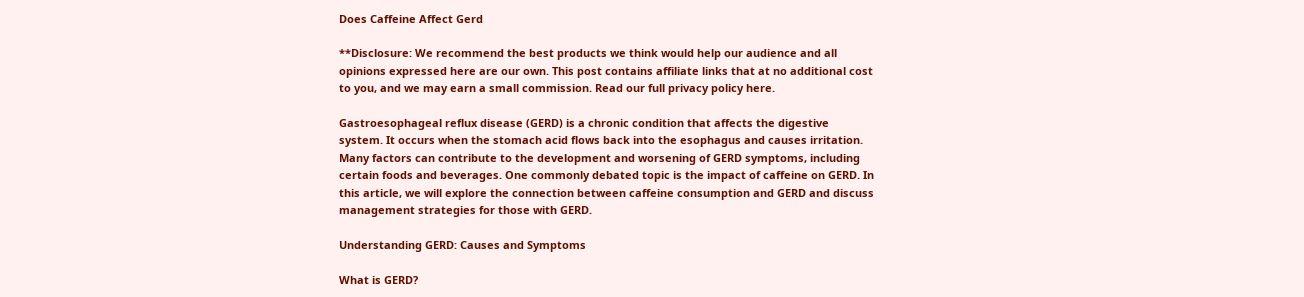Does Caffeine Affect Gerd

**Disclosure: We recommend the best products we think would help our audience and all opinions expressed here are our own. This post contains affiliate links that at no additional cost to you, and we may earn a small commission. Read our full privacy policy here.

Gastroesophageal reflux disease (GERD) is a chronic condition that affects the digestive system. It occurs when the stomach acid flows back into the esophagus and causes irritation. Many factors can contribute to the development and worsening of GERD symptoms, including certain foods and beverages. One commonly debated topic is the impact of caffeine on GERD. In this article, we will explore the connection between caffeine consumption and GERD and discuss management strategies for those with GERD.

Understanding GERD: Causes and Symptoms

What is GERD?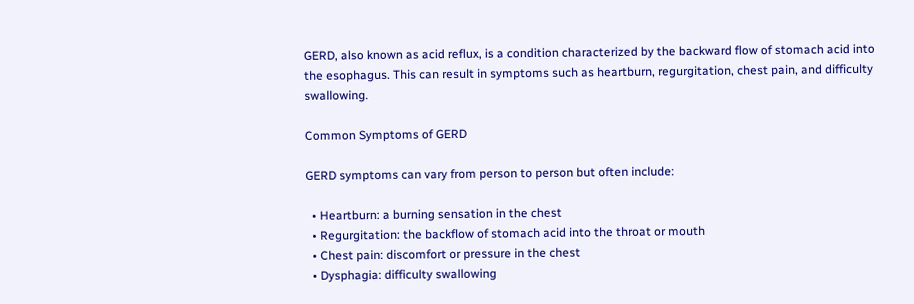GERD, also known as acid reflux, is a condition characterized by the backward flow of stomach acid into the esophagus. This can result in symptoms such as heartburn, regurgitation, chest pain, and difficulty swallowing.

Common Symptoms of GERD

GERD symptoms can vary from person to person but often include:

  • Heartburn: a burning sensation in the chest
  • Regurgitation: the backflow of stomach acid into the throat or mouth
  • Chest pain: discomfort or pressure in the chest
  • Dysphagia: difficulty swallowing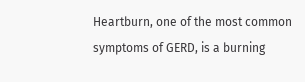Heartburn, one of the most common symptoms of GERD, is a burning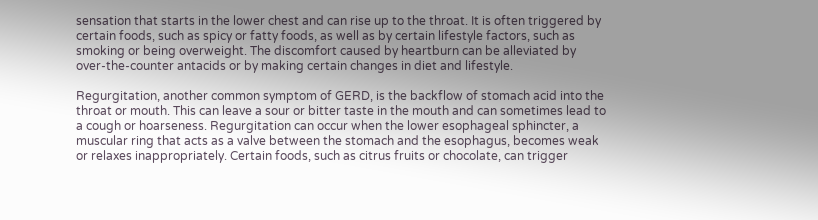sensation that starts in the lower chest and can rise up to the throat. It is often triggered by certain foods, such as spicy or fatty foods, as well as by certain lifestyle factors, such as smoking or being overweight. The discomfort caused by heartburn can be alleviated by over-the-counter antacids or by making certain changes in diet and lifestyle.

Regurgitation, another common symptom of GERD, is the backflow of stomach acid into the throat or mouth. This can leave a sour or bitter taste in the mouth and can sometimes lead to a cough or hoarseness. Regurgitation can occur when the lower esophageal sphincter, a muscular ring that acts as a valve between the stomach and the esophagus, becomes weak or relaxes inappropriately. Certain foods, such as citrus fruits or chocolate, can trigger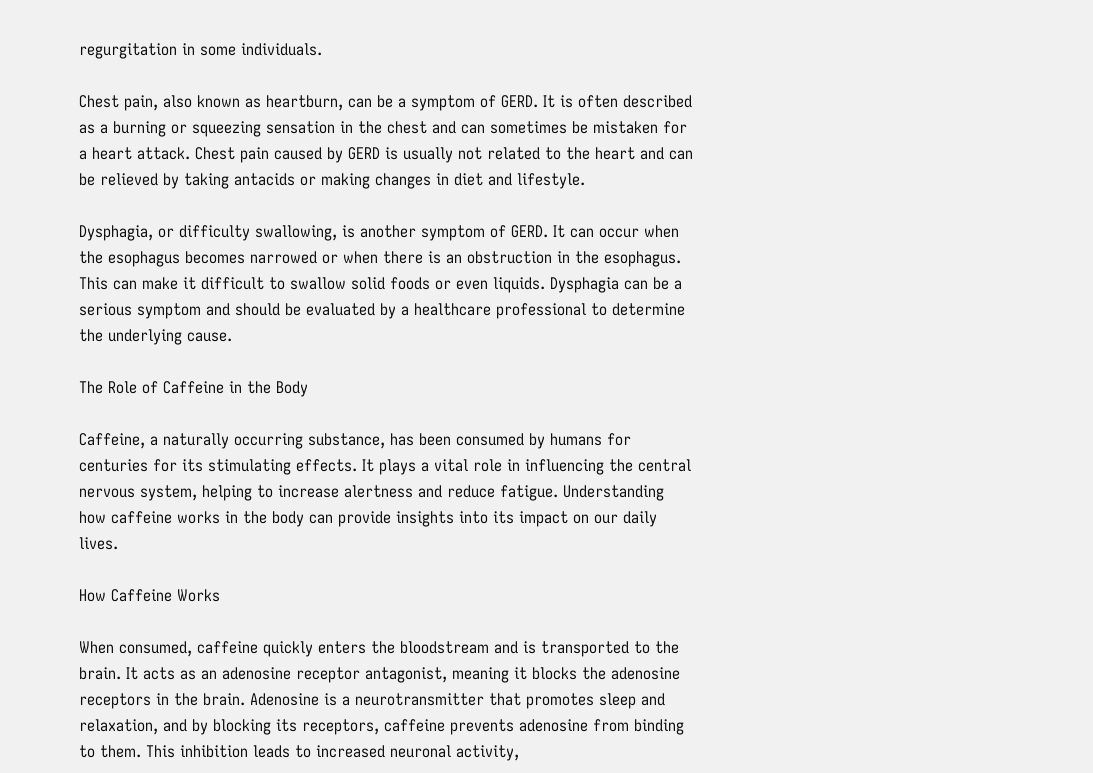regurgitation in some individuals.

Chest pain, also known as heartburn, can be a symptom of GERD. It is often described as a burning or squeezing sensation in the chest and can sometimes be mistaken for a heart attack. Chest pain caused by GERD is usually not related to the heart and can be relieved by taking antacids or making changes in diet and lifestyle.

Dysphagia, or difficulty swallowing, is another symptom of GERD. It can occur when the esophagus becomes narrowed or when there is an obstruction in the esophagus. This can make it difficult to swallow solid foods or even liquids. Dysphagia can be a serious symptom and should be evaluated by a healthcare professional to determine the underlying cause.

The Role of Caffeine in the Body

Caffeine, a naturally occurring substance, has been consumed by humans for centuries for its stimulating effects. It plays a vital role in influencing the central nervous system, helping to increase alertness and reduce fatigue. Understanding how caffeine works in the body can provide insights into its impact on our daily lives.

How Caffeine Works

When consumed, caffeine quickly enters the bloodstream and is transported to the brain. It acts as an adenosine receptor antagonist, meaning it blocks the adenosine receptors in the brain. Adenosine is a neurotransmitter that promotes sleep and relaxation, and by blocking its receptors, caffeine prevents adenosine from binding to them. This inhibition leads to increased neuronal activity,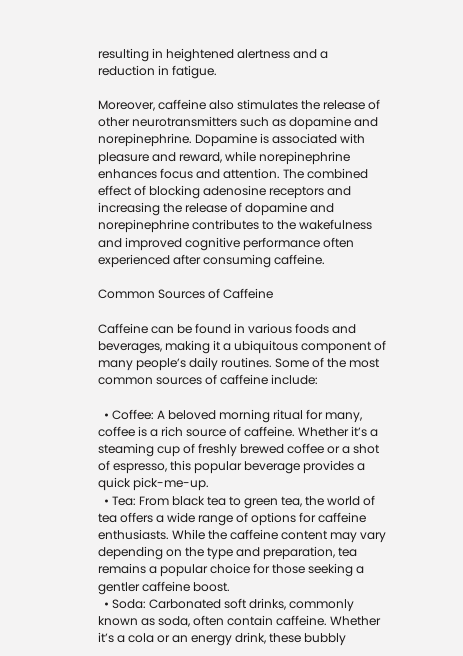resulting in heightened alertness and a reduction in fatigue.

Moreover, caffeine also stimulates the release of other neurotransmitters such as dopamine and norepinephrine. Dopamine is associated with pleasure and reward, while norepinephrine enhances focus and attention. The combined effect of blocking adenosine receptors and increasing the release of dopamine and norepinephrine contributes to the wakefulness and improved cognitive performance often experienced after consuming caffeine.

Common Sources of Caffeine

Caffeine can be found in various foods and beverages, making it a ubiquitous component of many people’s daily routines. Some of the most common sources of caffeine include:

  • Coffee: A beloved morning ritual for many, coffee is a rich source of caffeine. Whether it’s a steaming cup of freshly brewed coffee or a shot of espresso, this popular beverage provides a quick pick-me-up.
  • Tea: From black tea to green tea, the world of tea offers a wide range of options for caffeine enthusiasts. While the caffeine content may vary depending on the type and preparation, tea remains a popular choice for those seeking a gentler caffeine boost.
  • Soda: Carbonated soft drinks, commonly known as soda, often contain caffeine. Whether it’s a cola or an energy drink, these bubbly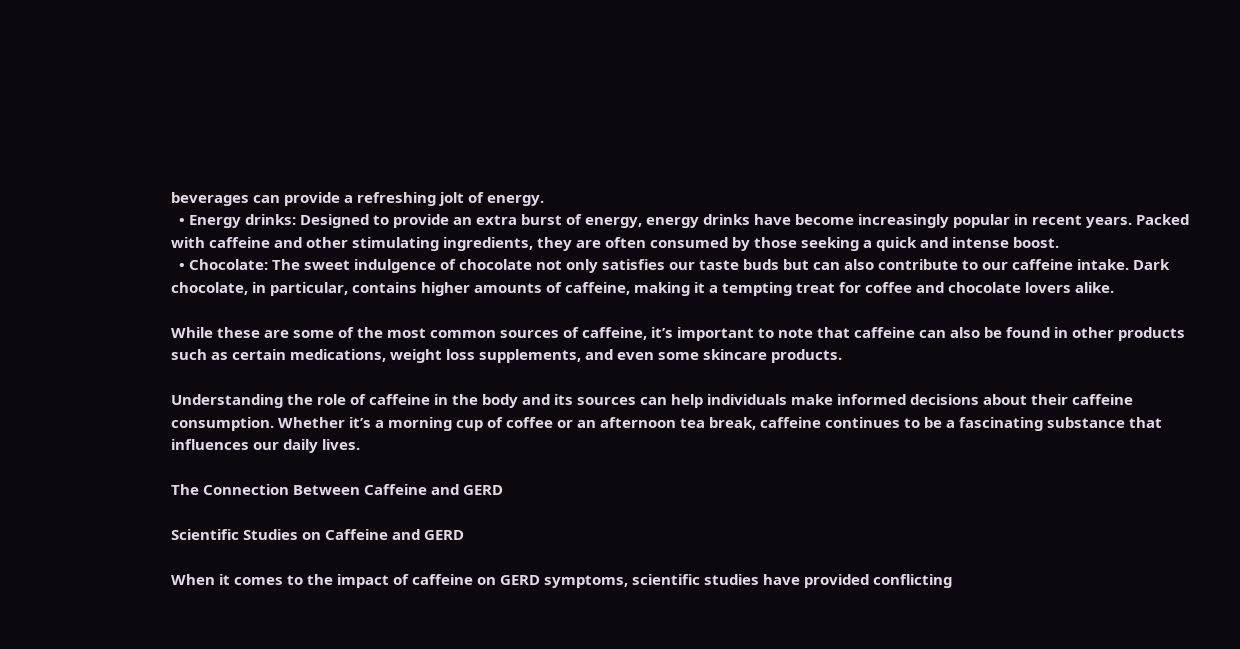beverages can provide a refreshing jolt of energy.
  • Energy drinks: Designed to provide an extra burst of energy, energy drinks have become increasingly popular in recent years. Packed with caffeine and other stimulating ingredients, they are often consumed by those seeking a quick and intense boost.
  • Chocolate: The sweet indulgence of chocolate not only satisfies our taste buds but can also contribute to our caffeine intake. Dark chocolate, in particular, contains higher amounts of caffeine, making it a tempting treat for coffee and chocolate lovers alike.

While these are some of the most common sources of caffeine, it’s important to note that caffeine can also be found in other products such as certain medications, weight loss supplements, and even some skincare products.

Understanding the role of caffeine in the body and its sources can help individuals make informed decisions about their caffeine consumption. Whether it’s a morning cup of coffee or an afternoon tea break, caffeine continues to be a fascinating substance that influences our daily lives.

The Connection Between Caffeine and GERD

Scientific Studies on Caffeine and GERD

When it comes to the impact of caffeine on GERD symptoms, scientific studies have provided conflicting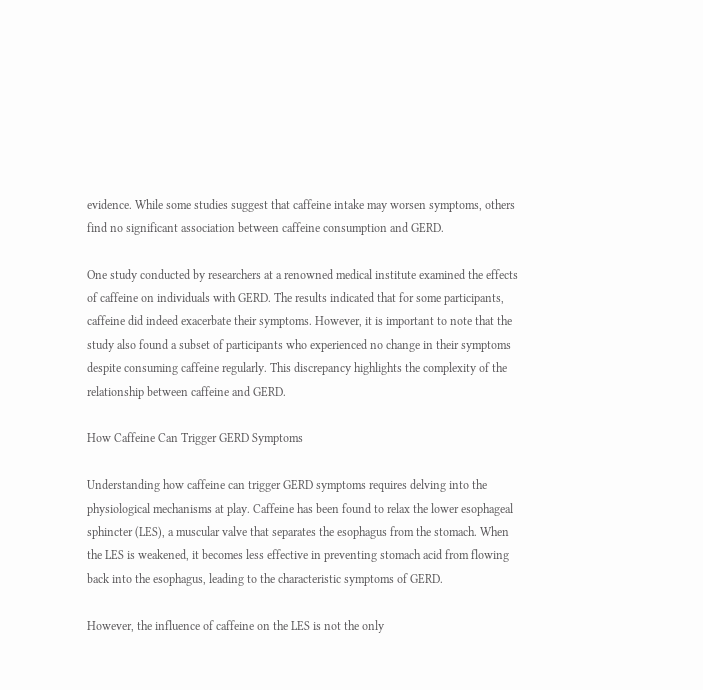evidence. While some studies suggest that caffeine intake may worsen symptoms, others find no significant association between caffeine consumption and GERD.

One study conducted by researchers at a renowned medical institute examined the effects of caffeine on individuals with GERD. The results indicated that for some participants, caffeine did indeed exacerbate their symptoms. However, it is important to note that the study also found a subset of participants who experienced no change in their symptoms despite consuming caffeine regularly. This discrepancy highlights the complexity of the relationship between caffeine and GERD.

How Caffeine Can Trigger GERD Symptoms

Understanding how caffeine can trigger GERD symptoms requires delving into the physiological mechanisms at play. Caffeine has been found to relax the lower esophageal sphincter (LES), a muscular valve that separates the esophagus from the stomach. When the LES is weakened, it becomes less effective in preventing stomach acid from flowing back into the esophagus, leading to the characteristic symptoms of GERD.

However, the influence of caffeine on the LES is not the only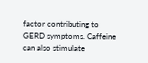factor contributing to GERD symptoms. Caffeine can also stimulate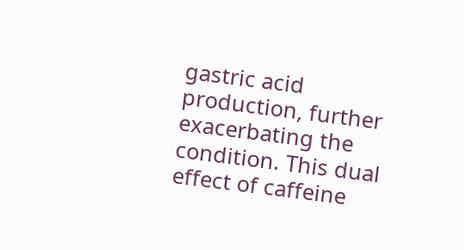gastric acid production, further exacerbating the condition. This dual effect of caffeine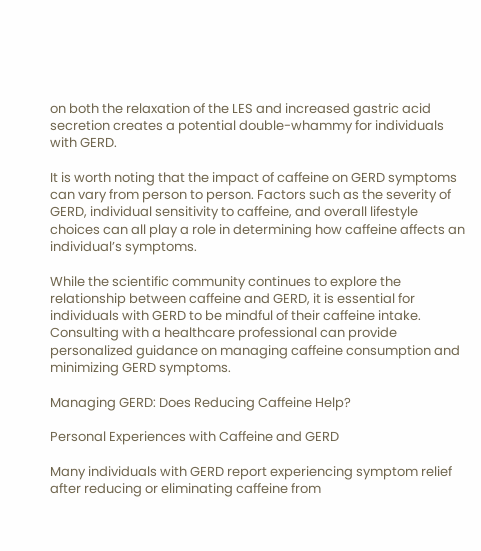on both the relaxation of the LES and increased gastric acid secretion creates a potential double-whammy for individuals with GERD.

It is worth noting that the impact of caffeine on GERD symptoms can vary from person to person. Factors such as the severity of GERD, individual sensitivity to caffeine, and overall lifestyle choices can all play a role in determining how caffeine affects an individual’s symptoms.

While the scientific community continues to explore the relationship between caffeine and GERD, it is essential for individuals with GERD to be mindful of their caffeine intake. Consulting with a healthcare professional can provide personalized guidance on managing caffeine consumption and minimizing GERD symptoms.

Managing GERD: Does Reducing Caffeine Help?

Personal Experiences with Caffeine and GERD

Many individuals with GERD report experiencing symptom relief after reducing or eliminating caffeine from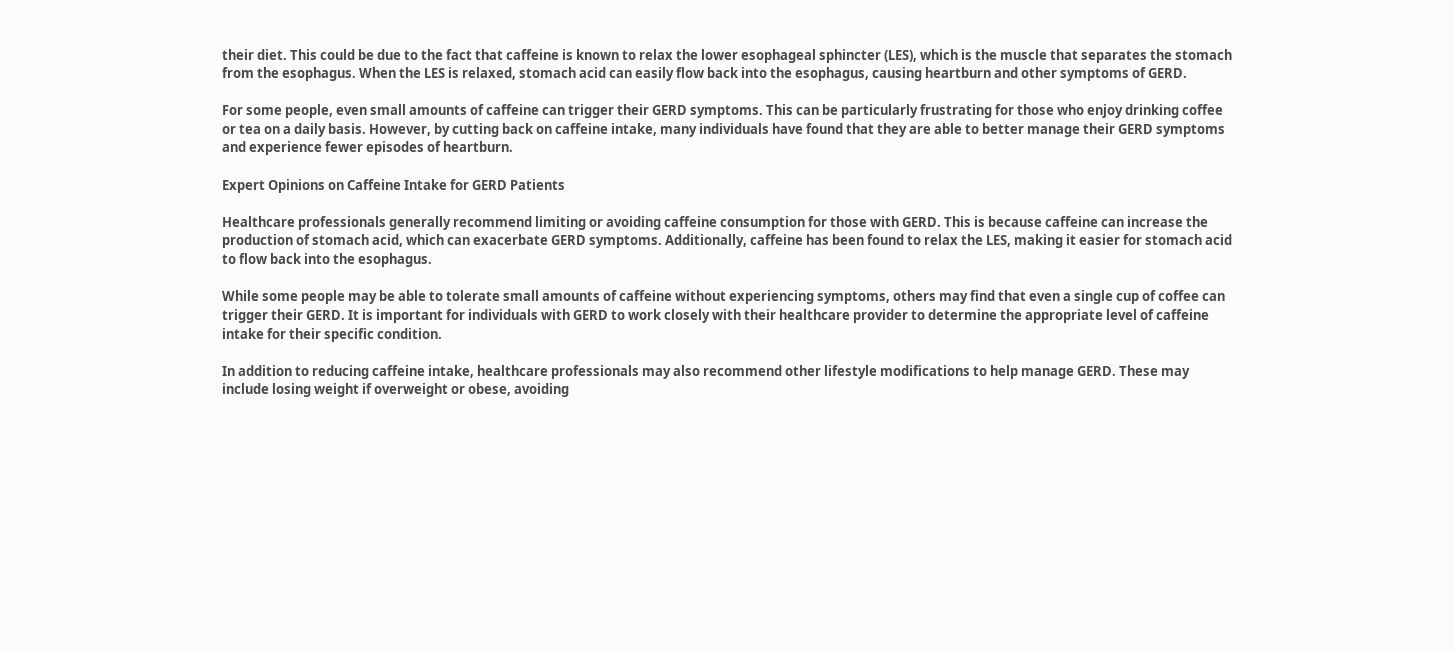their diet. This could be due to the fact that caffeine is known to relax the lower esophageal sphincter (LES), which is the muscle that separates the stomach from the esophagus. When the LES is relaxed, stomach acid can easily flow back into the esophagus, causing heartburn and other symptoms of GERD.

For some people, even small amounts of caffeine can trigger their GERD symptoms. This can be particularly frustrating for those who enjoy drinking coffee or tea on a daily basis. However, by cutting back on caffeine intake, many individuals have found that they are able to better manage their GERD symptoms and experience fewer episodes of heartburn.

Expert Opinions on Caffeine Intake for GERD Patients

Healthcare professionals generally recommend limiting or avoiding caffeine consumption for those with GERD. This is because caffeine can increase the production of stomach acid, which can exacerbate GERD symptoms. Additionally, caffeine has been found to relax the LES, making it easier for stomach acid to flow back into the esophagus.

While some people may be able to tolerate small amounts of caffeine without experiencing symptoms, others may find that even a single cup of coffee can trigger their GERD. It is important for individuals with GERD to work closely with their healthcare provider to determine the appropriate level of caffeine intake for their specific condition.

In addition to reducing caffeine intake, healthcare professionals may also recommend other lifestyle modifications to help manage GERD. These may include losing weight if overweight or obese, avoiding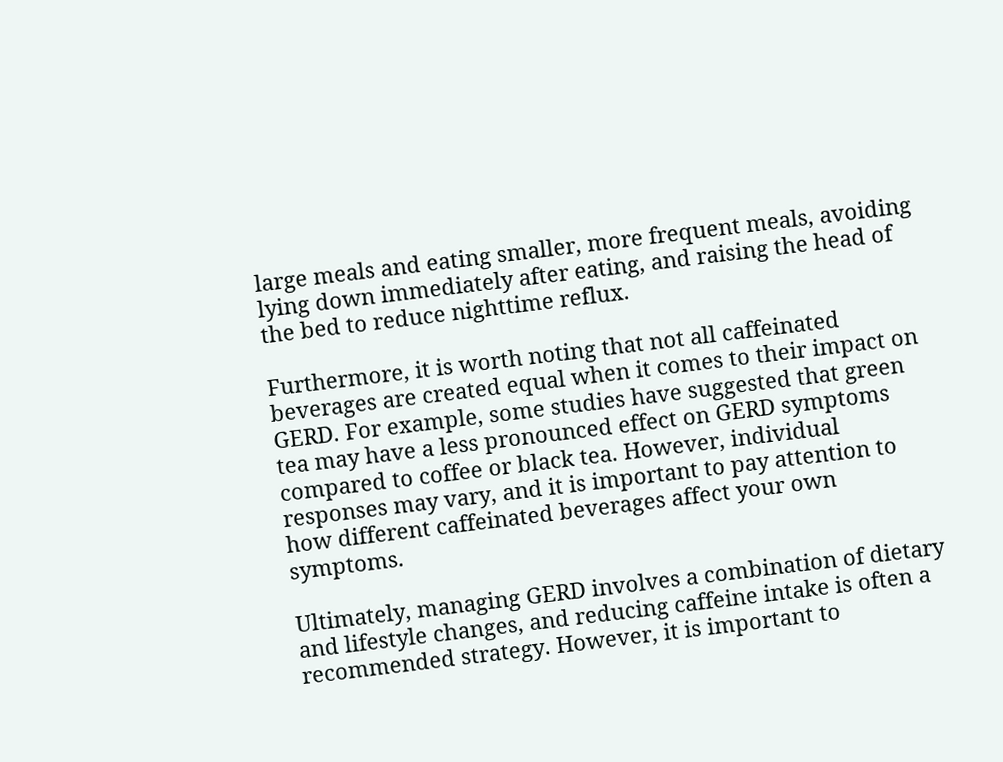large meals and eating smaller, more frequent meals, avoiding lying down immediately after eating, and raising the head of the bed to reduce nighttime reflux.

Furthermore, it is worth noting that not all caffeinated beverages are created equal when it comes to their impact on GERD. For example, some studies have suggested that green tea may have a less pronounced effect on GERD symptoms compared to coffee or black tea. However, individual responses may vary, and it is important to pay attention to how different caffeinated beverages affect your own symptoms.

Ultimately, managing GERD involves a combination of dietary and lifestyle changes, and reducing caffeine intake is often a recommended strategy. However, it is important to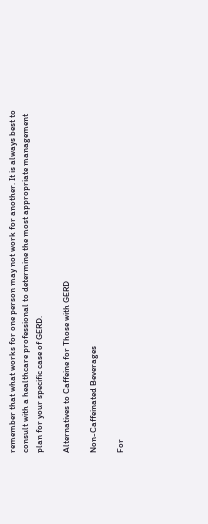remember that what works for one person may not work for another. It is always best to consult with a healthcare professional to determine the most appropriate management plan for your specific case of GERD.

Alternatives to Caffeine for Those with GERD

Non-Caffeinated Beverages

For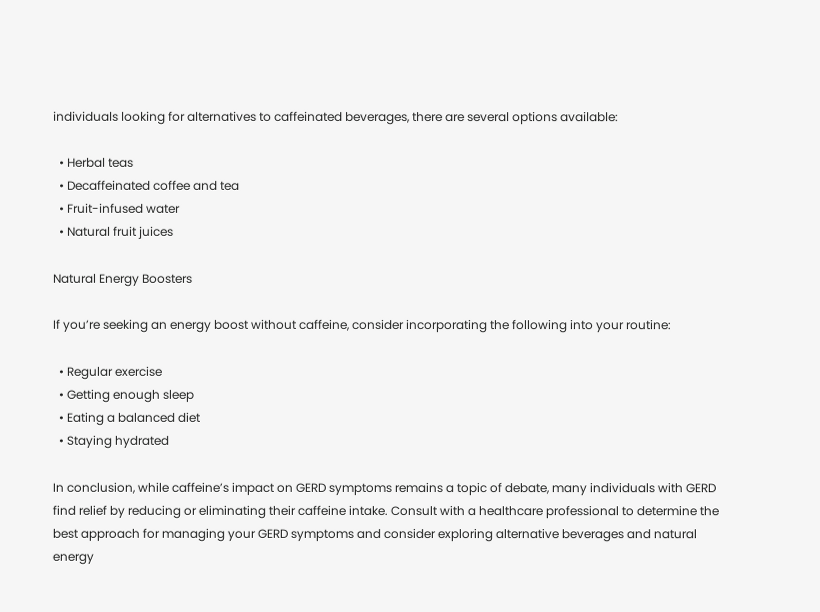individuals looking for alternatives to caffeinated beverages, there are several options available:

  • Herbal teas
  • Decaffeinated coffee and tea
  • Fruit-infused water
  • Natural fruit juices

Natural Energy Boosters

If you’re seeking an energy boost without caffeine, consider incorporating the following into your routine:

  • Regular exercise
  • Getting enough sleep
  • Eating a balanced diet
  • Staying hydrated

In conclusion, while caffeine’s impact on GERD symptoms remains a topic of debate, many individuals with GERD find relief by reducing or eliminating their caffeine intake. Consult with a healthcare professional to determine the best approach for managing your GERD symptoms and consider exploring alternative beverages and natural energy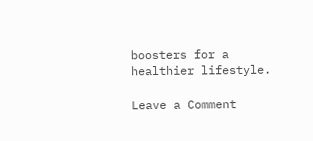boosters for a healthier lifestyle.

Leave a Comment